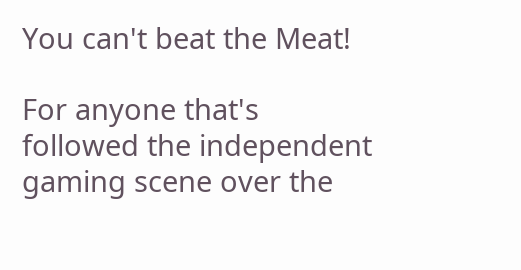You can't beat the Meat!

For anyone that's followed the independent gaming scene over the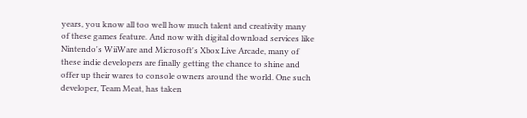years, you know all too well how much talent and creativity many of these games feature. And now with digital download services like Nintendo's WiiWare and Microsoft's Xbox Live Arcade, many of these indie developers are finally getting the chance to shine and offer up their wares to console owners around the world. One such developer, Team Meat, has taken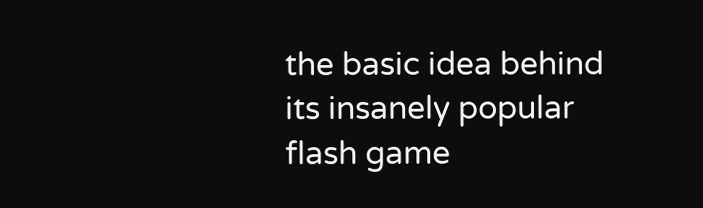the basic idea behind its insanely popular flash game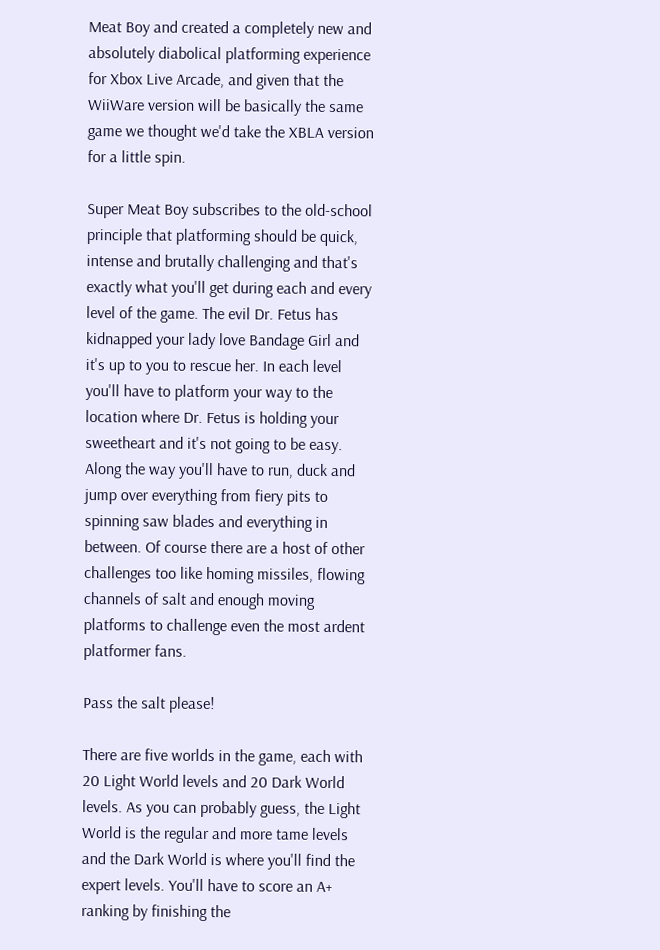Meat Boy and created a completely new and absolutely diabolical platforming experience for Xbox Live Arcade, and given that the WiiWare version will be basically the same game we thought we'd take the XBLA version for a little spin.

Super Meat Boy subscribes to the old-school principle that platforming should be quick, intense and brutally challenging and that's exactly what you'll get during each and every level of the game. The evil Dr. Fetus has kidnapped your lady love Bandage Girl and it's up to you to rescue her. In each level you'll have to platform your way to the location where Dr. Fetus is holding your sweetheart and it's not going to be easy. Along the way you'll have to run, duck and jump over everything from fiery pits to spinning saw blades and everything in between. Of course there are a host of other challenges too like homing missiles, flowing channels of salt and enough moving platforms to challenge even the most ardent platformer fans.

Pass the salt please!

There are five worlds in the game, each with 20 Light World levels and 20 Dark World levels. As you can probably guess, the Light World is the regular and more tame levels and the Dark World is where you'll find the expert levels. You'll have to score an A+ ranking by finishing the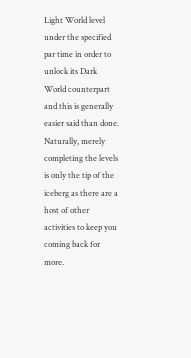Light World level under the specified par time in order to unlock its Dark World counterpart and this is generally easier said than done. Naturally, merely completing the levels is only the tip of the iceberg as there are a host of other activities to keep you coming back for more.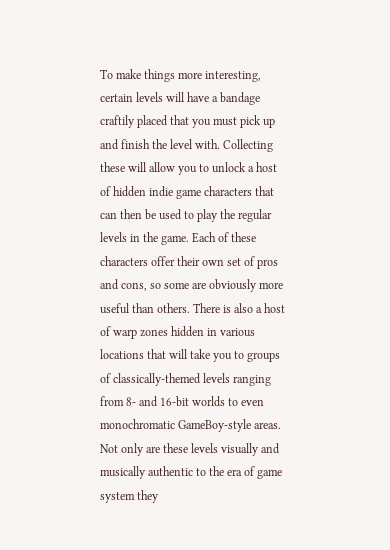To make things more interesting, certain levels will have a bandage craftily placed that you must pick up and finish the level with. Collecting these will allow you to unlock a host of hidden indie game characters that can then be used to play the regular levels in the game. Each of these characters offer their own set of pros and cons, so some are obviously more useful than others. There is also a host of warp zones hidden in various locations that will take you to groups of classically-themed levels ranging from 8- and 16-bit worlds to even monochromatic GameBoy-style areas. Not only are these levels visually and musically authentic to the era of game system they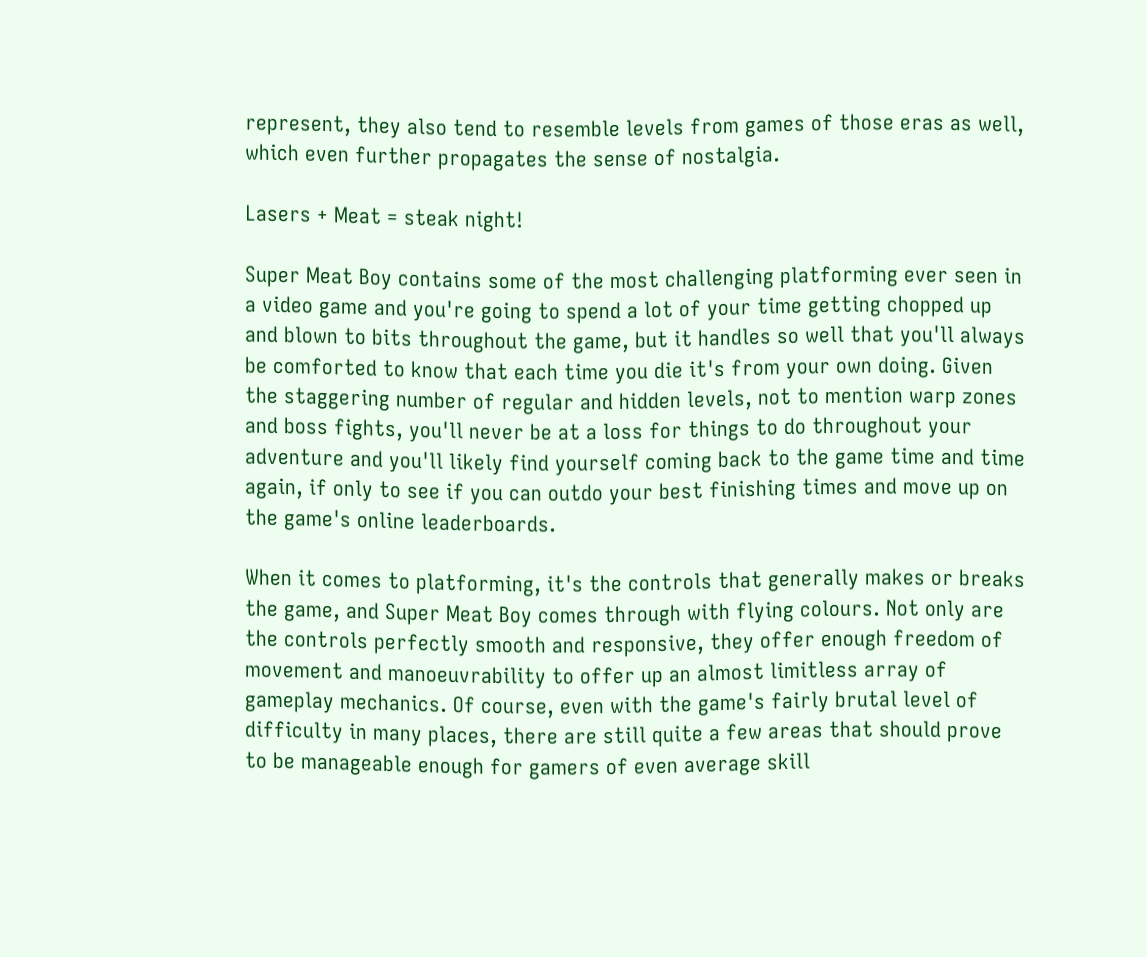represent, they also tend to resemble levels from games of those eras as well, which even further propagates the sense of nostalgia.

Lasers + Meat = steak night!

Super Meat Boy contains some of the most challenging platforming ever seen in a video game and you're going to spend a lot of your time getting chopped up and blown to bits throughout the game, but it handles so well that you'll always be comforted to know that each time you die it's from your own doing. Given the staggering number of regular and hidden levels, not to mention warp zones and boss fights, you'll never be at a loss for things to do throughout your adventure and you'll likely find yourself coming back to the game time and time again, if only to see if you can outdo your best finishing times and move up on the game's online leaderboards.

When it comes to platforming, it's the controls that generally makes or breaks the game, and Super Meat Boy comes through with flying colours. Not only are the controls perfectly smooth and responsive, they offer enough freedom of movement and manoeuvrability to offer up an almost limitless array of gameplay mechanics. Of course, even with the game's fairly brutal level of difficulty in many places, there are still quite a few areas that should prove to be manageable enough for gamers of even average skill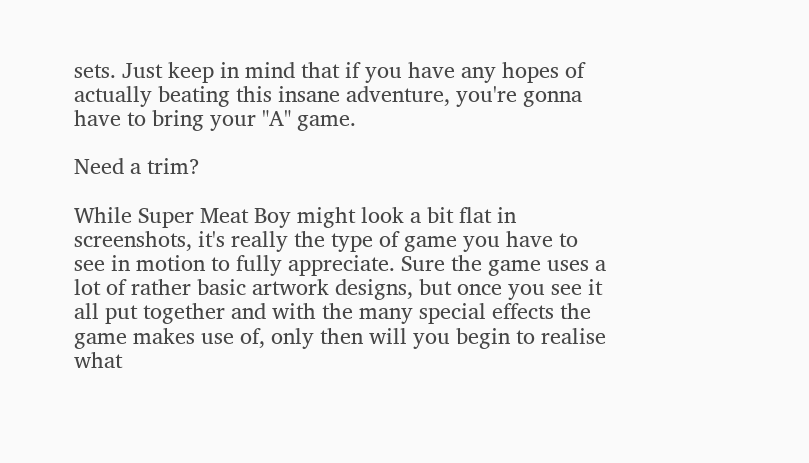sets. Just keep in mind that if you have any hopes of actually beating this insane adventure, you're gonna have to bring your "A" game.

Need a trim?

While Super Meat Boy might look a bit flat in screenshots, it's really the type of game you have to see in motion to fully appreciate. Sure the game uses a lot of rather basic artwork designs, but once you see it all put together and with the many special effects the game makes use of, only then will you begin to realise what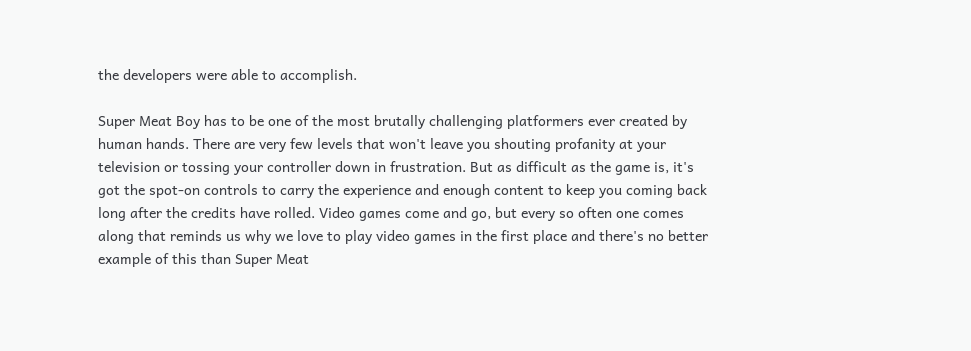the developers were able to accomplish.

Super Meat Boy has to be one of the most brutally challenging platformers ever created by human hands. There are very few levels that won't leave you shouting profanity at your television or tossing your controller down in frustration. But as difficult as the game is, it's got the spot-on controls to carry the experience and enough content to keep you coming back long after the credits have rolled. Video games come and go, but every so often one comes along that reminds us why we love to play video games in the first place and there's no better example of this than Super Meat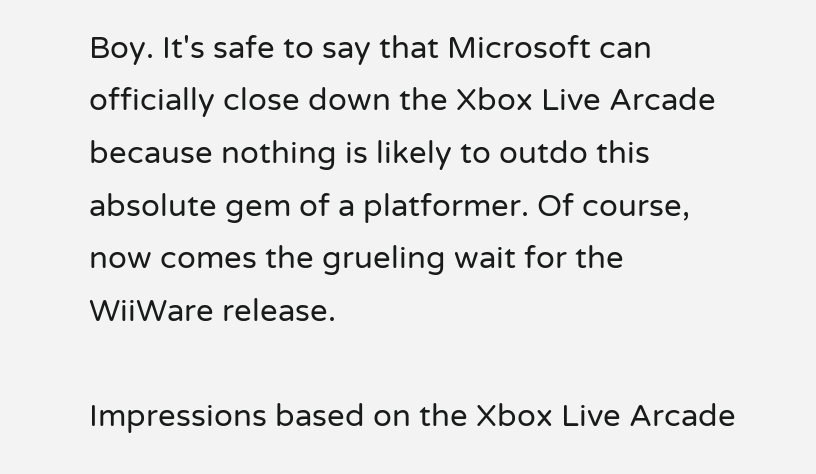Boy. It's safe to say that Microsoft can officially close down the Xbox Live Arcade because nothing is likely to outdo this absolute gem of a platformer. Of course, now comes the grueling wait for the WiiWare release.

Impressions based on the Xbox Live Arcade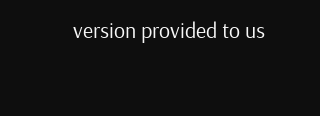version provided to us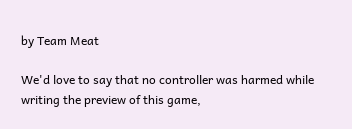by Team Meat

We'd love to say that no controller was harmed while writing the preview of this game,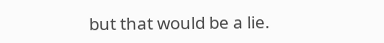but that would be a lie.